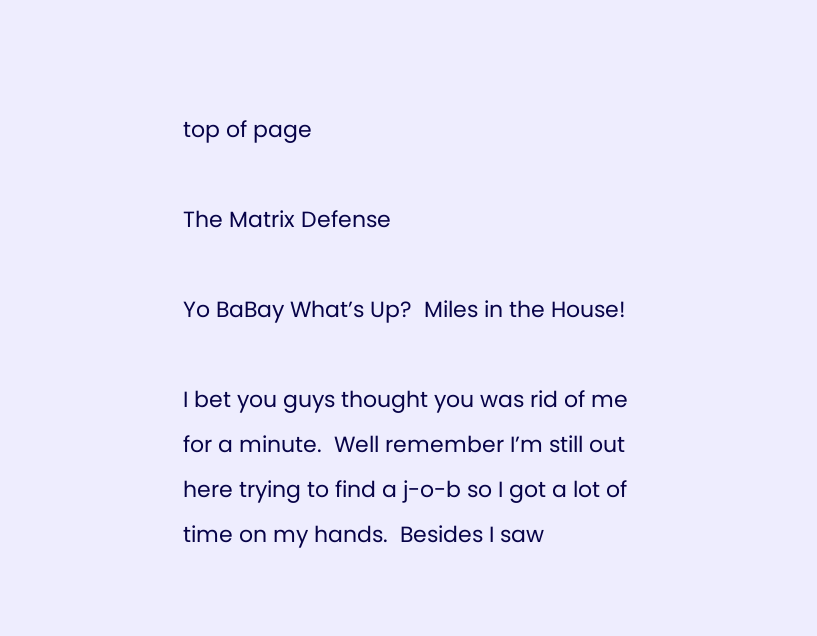top of page

The Matrix Defense

Yo BaBay What’s Up?  Miles in the House!

I bet you guys thought you was rid of me for a minute.  Well remember I’m still out here trying to find a j-o-b so I got a lot of time on my hands.  Besides I saw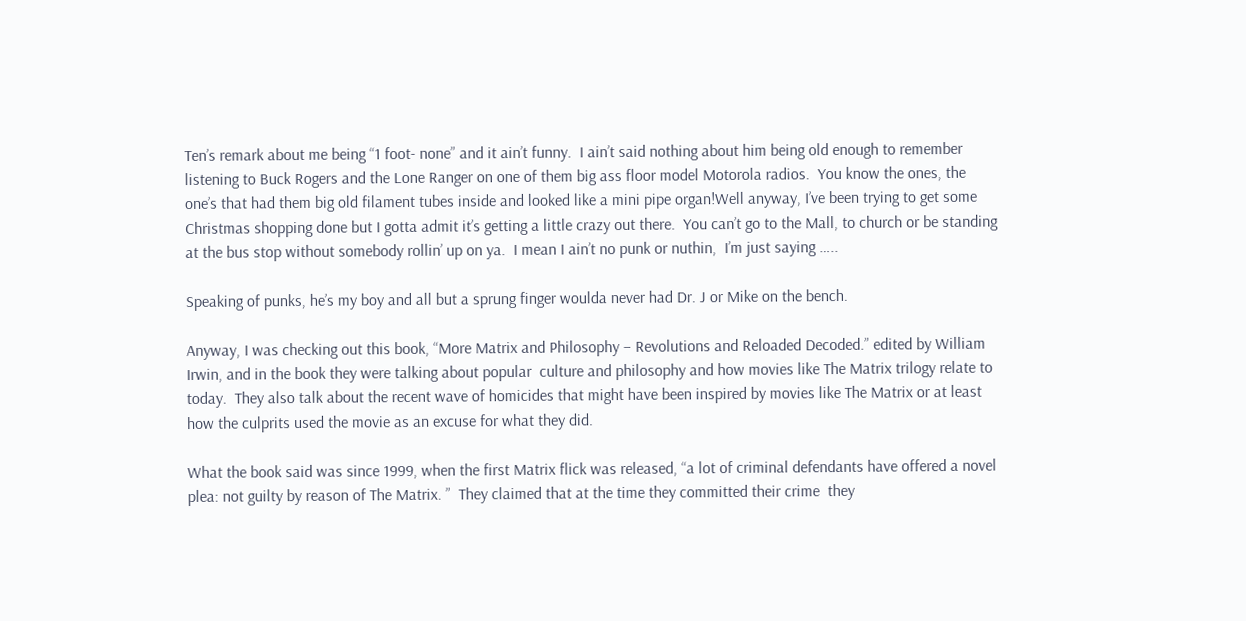Ten’s remark about me being “1 foot- none” and it ain’t funny.  I ain’t said nothing about him being old enough to remember listening to Buck Rogers and the Lone Ranger on one of them big ass floor model Motorola radios.  You know the ones, the one’s that had them big old filament tubes inside and looked like a mini pipe organ!Well anyway, I’ve been trying to get some Christmas shopping done but I gotta admit it’s getting a little crazy out there.  You can’t go to the Mall, to church or be standing at the bus stop without somebody rollin’ up on ya.  I mean I ain’t no punk or nuthin,  I’m just saying …..

Speaking of punks, he’s my boy and all but a sprung finger woulda never had Dr. J or Mike on the bench.

Anyway, I was checking out this book, “More Matrix and Philosophy – Revolutions and Reloaded Decoded.” edited by William Irwin, and in the book they were talking about popular  culture and philosophy and how movies like The Matrix trilogy relate to today.  They also talk about the recent wave of homicides that might have been inspired by movies like The Matrix or at least how the culprits used the movie as an excuse for what they did.

What the book said was since 1999, when the first Matrix flick was released, “a lot of criminal defendants have offered a novel plea: not guilty by reason of The Matrix. ”  They claimed that at the time they committed their crime  they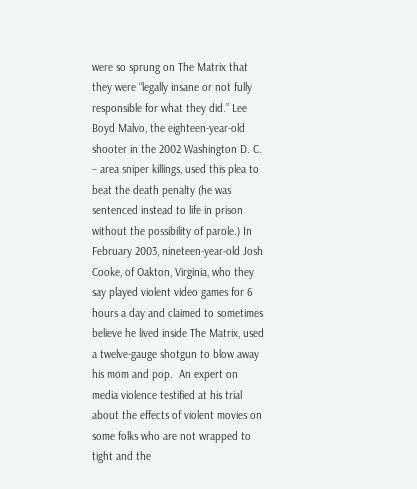were so sprung on The Matrix that they were “legally insane or not fully responsible for what they did.” Lee Boyd Malvo, the eighteen-year-old shooter in the 2002 Washington D. C. – area sniper killings, used this plea to beat the death penalty (he was sentenced instead to life in prison without the possibility of parole.) In February 2003, nineteen-year-old Josh Cooke, of Oakton, Virginia, who they say played violent video games for 6 hours a day and claimed to sometimes believe he lived inside The Matrix, used a twelve-gauge shotgun to blow away his mom and pop.  An expert on media violence testified at his trial about the effects of violent movies on some folks who are not wrapped to tight and the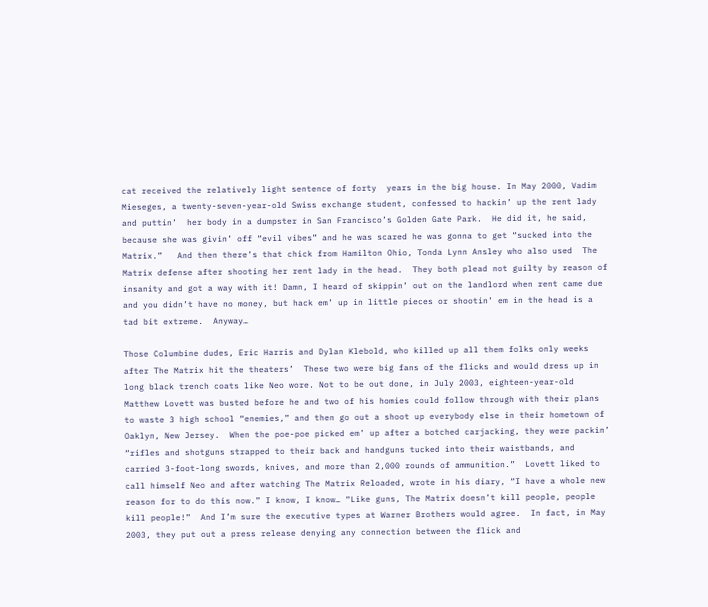cat received the relatively light sentence of forty  years in the big house. In May 2000, Vadim Mieseges, a twenty-seven-year-old Swiss exchange student, confessed to hackin’ up the rent lady and puttin’  her body in a dumpster in San Francisco’s Golden Gate Park.  He did it, he said, because she was givin’ off “evil vibes” and he was scared he was gonna to get “sucked into the Matrix.”   And then there’s that chick from Hamilton Ohio, Tonda Lynn Ansley who also used  The Matrix defense after shooting her rent lady in the head.  They both plead not guilty by reason of insanity and got a way with it! Damn, I heard of skippin’ out on the landlord when rent came due and you didn’t have no money, but hack em’ up in little pieces or shootin’ em in the head is a tad bit extreme.  Anyway…

Those Columbine dudes, Eric Harris and Dylan Klebold, who killed up all them folks only weeks after The Matrix hit the theaters’  These two were big fans of the flicks and would dress up in long black trench coats like Neo wore. Not to be out done, in July 2003, eighteen-year-old Matthew Lovett was busted before he and two of his homies could follow through with their plans to waste 3 high school “enemies,” and then go out a shoot up everybody else in their hometown of Oaklyn, New Jersey.  When the poe-poe picked em’ up after a botched carjacking, they were packin’  “rifles and shotguns strapped to their back and handguns tucked into their waistbands, and carried 3-foot-long swords, knives, and more than 2,000 rounds of ammunition.”  Lovett liked to call himself Neo and after watching The Matrix Reloaded, wrote in his diary, “I have a whole new reason for to do this now.” I know, I know… “Like guns, The Matrix doesn’t kill people, people kill people!”  And I’m sure the executive types at Warner Brothers would agree.  In fact, in May 2003, they put out a press release denying any connection between the flick and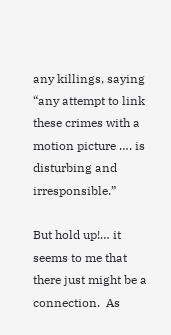any killings, saying “any attempt to link these crimes with a motion picture …. is disturbing and irresponsible.”

But hold up!… it seems to me that there just might be a connection.  As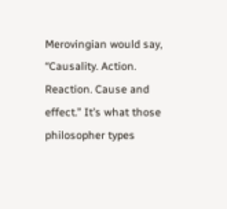Merovingian would say, “Causality. Action. Reaction. Cause and effect.” It’s what those philosopher types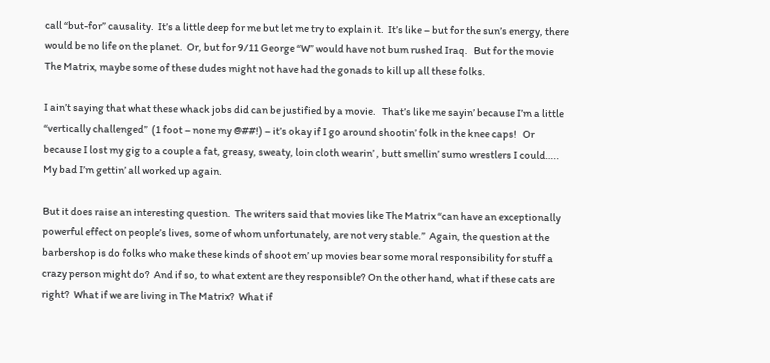call “but-for” causality.  It’s a little deep for me but let me try to explain it.  It’s like – but for the sun’s energy, there would be no life on the planet.  Or, but for 9/11 George “W” would have not bum rushed Iraq.   But for the movie The Matrix, maybe some of these dudes might not have had the gonads to kill up all these folks.

I ain’t saying that what these whack jobs did can be justified by a movie.   That’s like me sayin’ because I’m a little “vertically challenged”  (1 foot – none my @##!) – it’s okay if I go around shootin’ folk in the knee caps!   Or because I lost my gig to a couple a fat, greasy, sweaty, loin cloth wearin’ , butt smellin’ sumo wrestlers I could….. My bad I’m gettin’ all worked up again.

But it does raise an interesting question.  The writers said that movies like The Matrix “can have an exceptionally powerful effect on people’s lives, some of whom unfortunately, are not very stable.”  Again, the question at the barbershop is do folks who make these kinds of shoot em’ up movies bear some moral responsibility for stuff a crazy person might do?  And if so, to what extent are they responsible? On the other hand, what if these cats are right?  What if we are living in The Matrix?  What if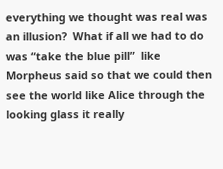everything we thought was real was an illusion?  What if all we had to do was “take the blue pill”  like Morpheus said so that we could then see the world like Alice through the looking glass it really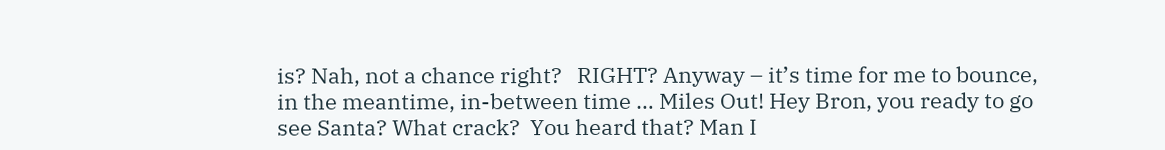is? Nah, not a chance right?   RIGHT? Anyway – it’s time for me to bounce, in the meantime, in-between time … Miles Out! Hey Bron, you ready to go see Santa? What crack?  You heard that? Man I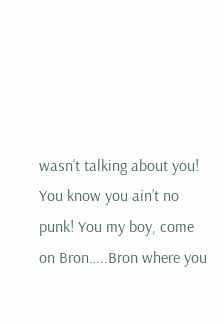wasn’t talking about you!  You know you ain’t no punk! You my boy, come on Bron…..Bron where you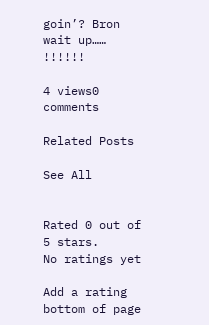goin’? Bron wait up…… !!!!!!

4 views0 comments

Related Posts

See All


Rated 0 out of 5 stars.
No ratings yet

Add a rating
bottom of page